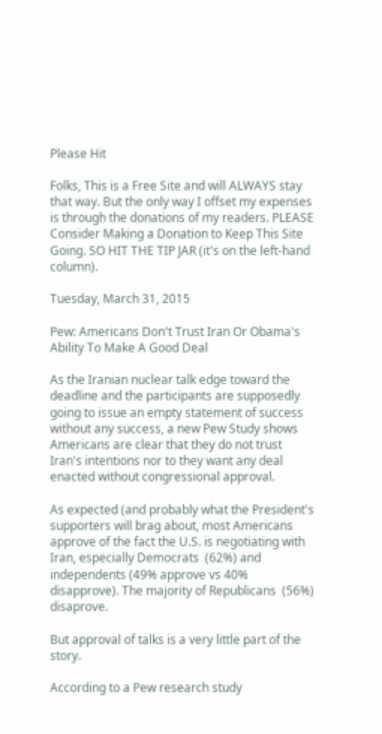Please Hit

Folks, This is a Free Site and will ALWAYS stay that way. But the only way I offset my expenses is through the donations of my readers. PLEASE Consider Making a Donation to Keep This Site Going. SO HIT THE TIP JAR (it's on the left-hand column).

Tuesday, March 31, 2015

Pew: Americans Don't Trust Iran Or Obama's Ability To Make A Good Deal

As the Iranian nuclear talk edge toward the deadline and the participants are supposedly going to issue an empty statement of success without any success, a new Pew Study shows Americans are clear that they do not trust Iran's intentions nor to they want any deal enacted without congressional approval.

As expected (and probably what the President's supporters will brag about, most Americans approve of the fact the U.S. is negotiating with Iran, especially Democrats  (62%) and independents (49% approve vs 40% disapprove). The majority of Republicans  (56%) disaprove.

But approval of talks is a very little part of the story.

According to a Pew research study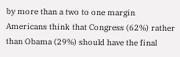by more than a two to one margin Americans think that Congress (62%) rather than Obama (29%) should have the final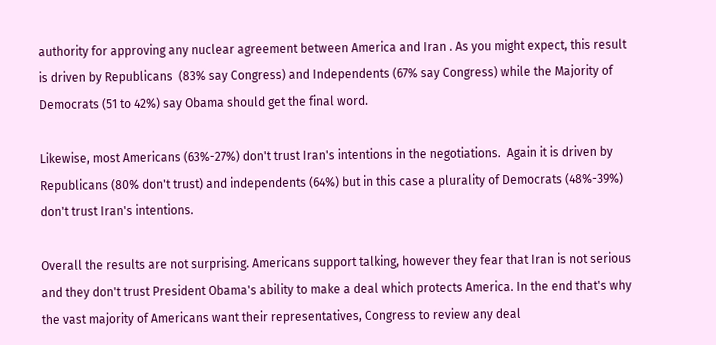authority for approving any nuclear agreement between America and Iran . As you might expect, this result is driven by Republicans  (83% say Congress) and Independents (67% say Congress) while the Majority of Democrats (51 to 42%) say Obama should get the final word.

Likewise, most Americans (63%-27%) don't trust Iran's intentions in the negotiations.  Again it is driven by Republicans (80% don't trust) and independents (64%) but in this case a plurality of Democrats (48%-39%) don't trust Iran's intentions.

Overall the results are not surprising. Americans support talking, however they fear that Iran is not serious and they don't trust President Obama's ability to make a deal which protects America. In the end that's why the vast majority of Americans want their representatives, Congress to review any deal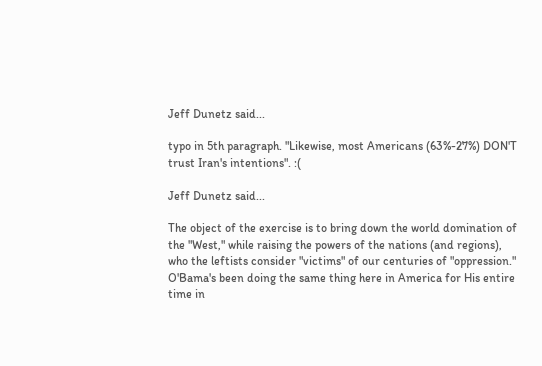Jeff Dunetz said...

typo in 5th paragraph. "Likewise, most Americans (63%-27%) DON'T trust Iran's intentions". :(

Jeff Dunetz said...

The object of the exercise is to bring down the world domination of the "West," while raising the powers of the nations (and regions), who the leftists consider "victims" of our centuries of "oppression."
O'Bama's been doing the same thing here in America for His entire time in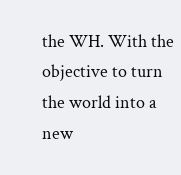the WH. With the objective to turn the world into a new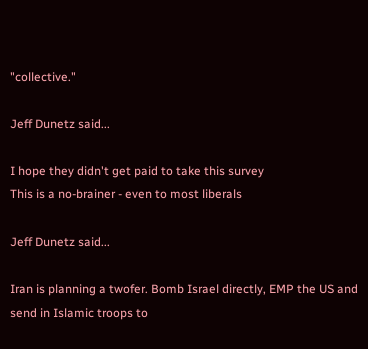"collective."

Jeff Dunetz said...

I hope they didn't get paid to take this survey
This is a no-brainer - even to most liberals

Jeff Dunetz said...

Iran is planning a twofer. Bomb Israel directly, EMP the US and send in Islamic troops to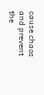cause chaos and prevent the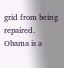grid from being repaired. Obama is a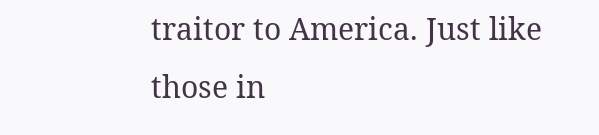traitor to America. Just like those in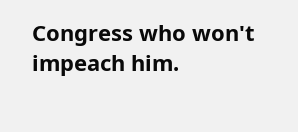Congress who won't impeach him.